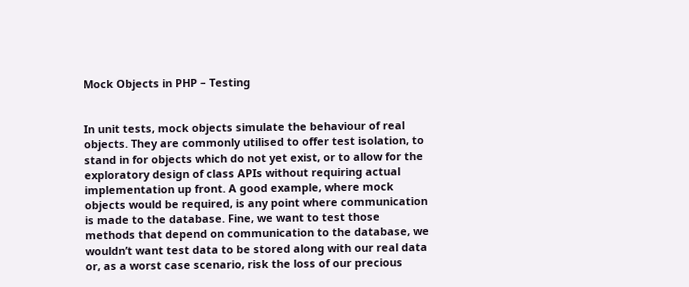Mock Objects in PHP – Testing


In unit tests, mock objects simulate the behaviour of real objects. They are commonly utilised to offer test isolation, to stand in for objects which do not yet exist, or to allow for the exploratory design of class APIs without requiring actual implementation up front. A good example, where mock objects would be required, is any point where communication is made to the database. Fine, we want to test those methods that depend on communication to the database, we wouldn’t want test data to be stored along with our real data or, as a worst case scenario, risk the loss of our precious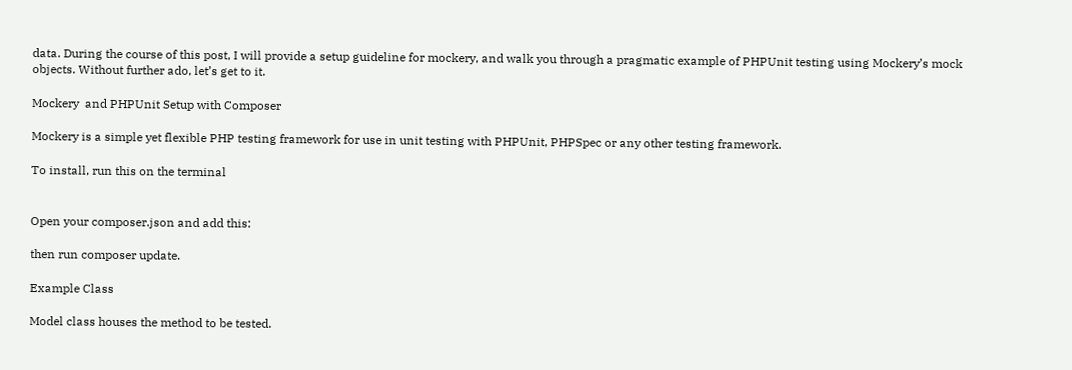data. During the course of this post, I will provide a setup guideline for mockery, and walk you through a pragmatic example of PHPUnit testing using Mockery’s mock objects. Without further ado, let’s get to it.

Mockery  and PHPUnit Setup with Composer

Mockery is a simple yet flexible PHP testing framework for use in unit testing with PHPUnit, PHPSpec or any other testing framework.

To install, run this on the terminal


Open your composer.json and add this:

then run composer update.

Example Class

Model class houses the method to be tested.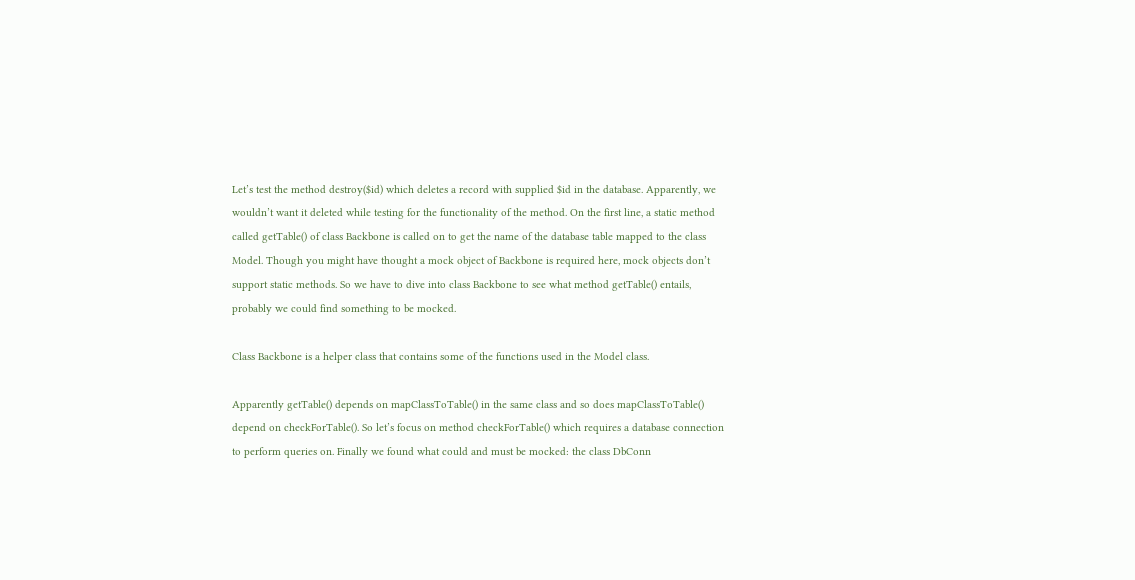Let’s test the method destroy($id) which deletes a record with supplied $id in the database. Apparently, we wouldn’t want it deleted while testing for the functionality of the method. On the first line, a static method called getTable() of class Backbone is called on to get the name of the database table mapped to the class Model. Though you might have thought a mock object of Backbone is required here, mock objects don’t support static methods. So we have to dive into class Backbone to see what method getTable() entails, probably we could find something to be mocked.

Class Backbone is a helper class that contains some of the functions used in the Model class.

Apparently getTable() depends on mapClassToTable() in the same class and so does mapClassToTable() depend on checkForTable(). So let’s focus on method checkForTable() which requires a database connection to perform queries on. Finally we found what could and must be mocked: the class DbConn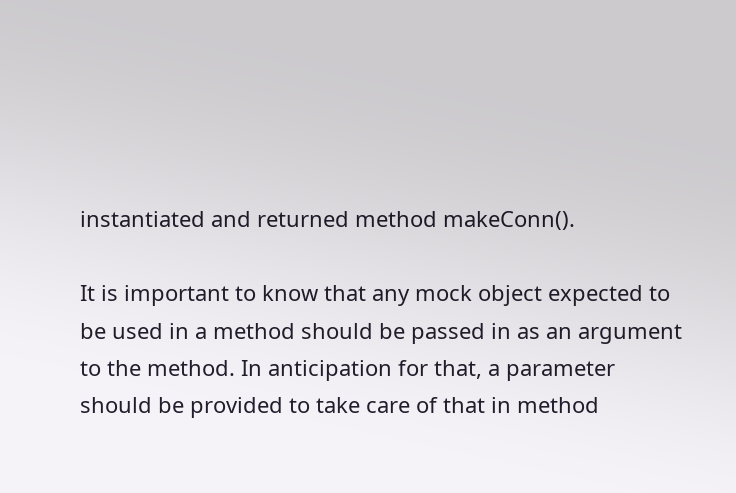instantiated and returned method makeConn().

It is important to know that any mock object expected to be used in a method should be passed in as an argument to the method. In anticipation for that, a parameter should be provided to take care of that in method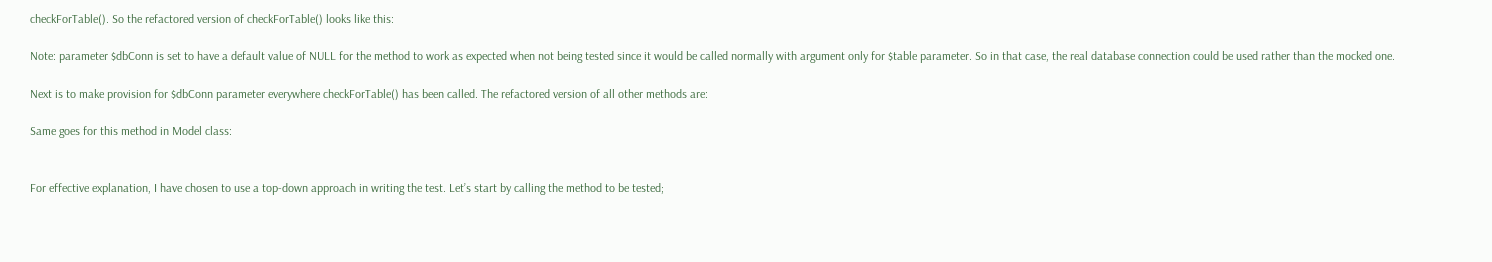checkForTable(). So the refactored version of checkForTable() looks like this:

Note: parameter $dbConn is set to have a default value of NULL for the method to work as expected when not being tested since it would be called normally with argument only for $table parameter. So in that case, the real database connection could be used rather than the mocked one.

Next is to make provision for $dbConn parameter everywhere checkForTable() has been called. The refactored version of all other methods are:

Same goes for this method in Model class:


For effective explanation, I have chosen to use a top-down approach in writing the test. Let’s start by calling the method to be tested;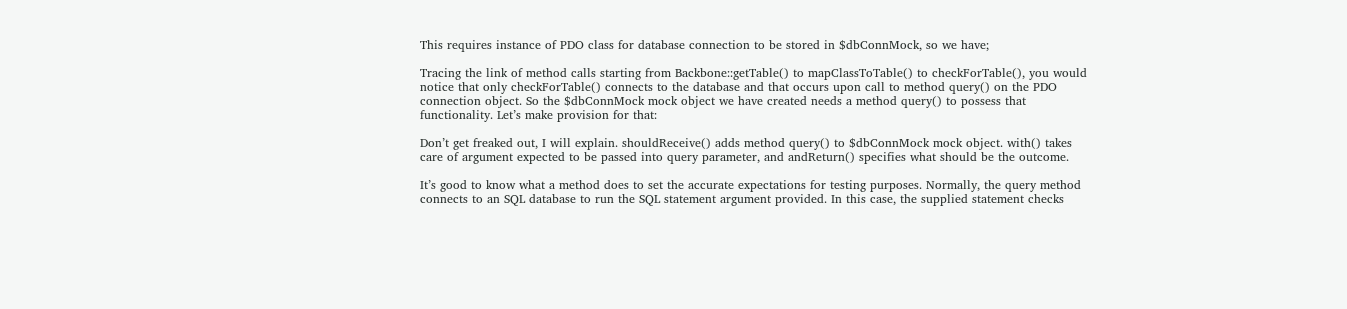This requires instance of PDO class for database connection to be stored in $dbConnMock, so we have;

Tracing the link of method calls starting from Backbone::getTable() to mapClassToTable() to checkForTable(), you would notice that only checkForTable() connects to the database and that occurs upon call to method query() on the PDO connection object. So the $dbConnMock mock object we have created needs a method query() to possess that functionality. Let’s make provision for that:

Don’t get freaked out, I will explain. shouldReceive() adds method query() to $dbConnMock mock object. with() takes care of argument expected to be passed into query parameter, and andReturn() specifies what should be the outcome.

It’s good to know what a method does to set the accurate expectations for testing purposes. Normally, the query method connects to an SQL database to run the SQL statement argument provided. In this case, the supplied statement checks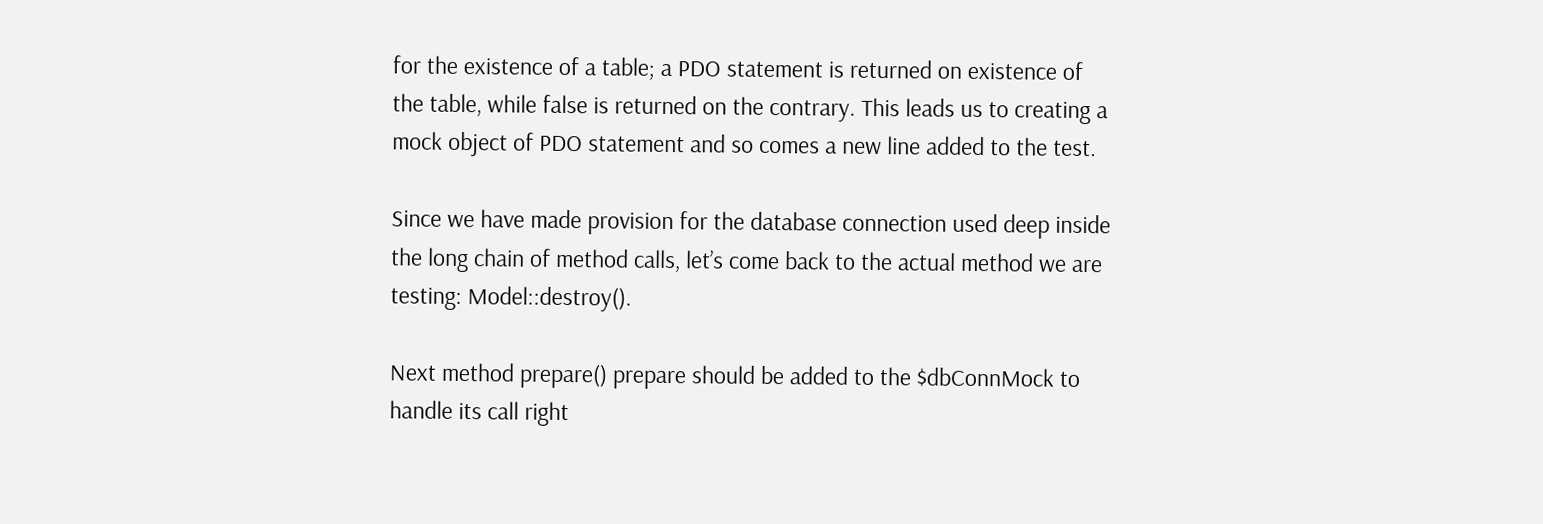for the existence of a table; a PDO statement is returned on existence of the table, while false is returned on the contrary. This leads us to creating a mock object of PDO statement and so comes a new line added to the test.

Since we have made provision for the database connection used deep inside the long chain of method calls, let’s come back to the actual method we are testing: Model::destroy().

Next method prepare() prepare should be added to the $dbConnMock to handle its call right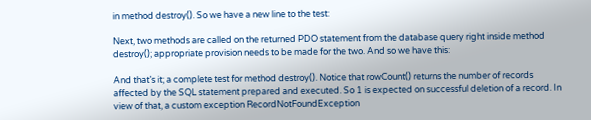in method destroy(). So we have a new line to the test:

Next, two methods are called on the returned PDO statement from the database query right inside method destroy(); appropriate provision needs to be made for the two. And so we have this:

And that’s it; a complete test for method destroy(). Notice that rowCount() returns the number of records affected by the SQL statement prepared and executed. So 1 is expected on successful deletion of a record. In view of that, a custom exception RecordNotFoundException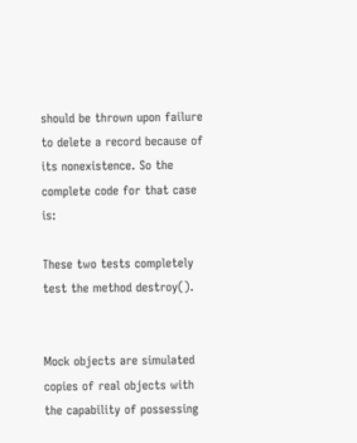should be thrown upon failure to delete a record because of its nonexistence. So the complete code for that case is:

These two tests completely test the method destroy().


Mock objects are simulated copies of real objects with the capability of possessing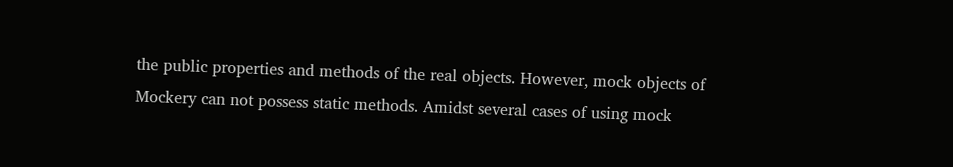the public properties and methods of the real objects. However, mock objects of Mockery can not possess static methods. Amidst several cases of using mock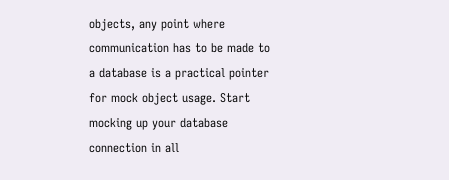objects, any point where communication has to be made to a database is a practical pointer for mock object usage. Start mocking up your database connection in all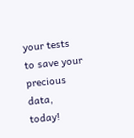your tests to save your precious data, today!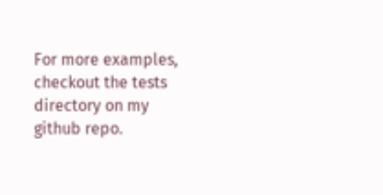For more examples, checkout the tests directory on my github repo.